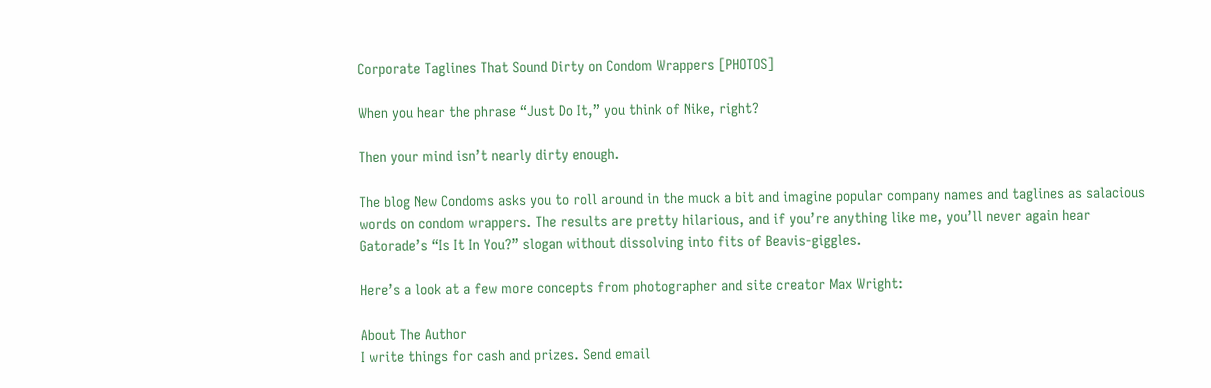Corporate Taglines That Sound Dirty on Condom Wrappers [PHOTOS]

When you hear the phrase “Just Do It,” you think of Nike, right?

Then your mind isn’t nearly dirty enough.

The blog New Condoms asks you to roll around in the muck a bit and imagine popular company names and taglines as salacious words on condom wrappers. The results are pretty hilarious, and if you’re anything like me, you’ll never again hear Gatorade’s “Is It In You?” slogan without dissolving into fits of Beavis-giggles.

Here’s a look at a few more concepts from photographer and site creator Max Wright:

About The Author
I write things for cash and prizes. Send email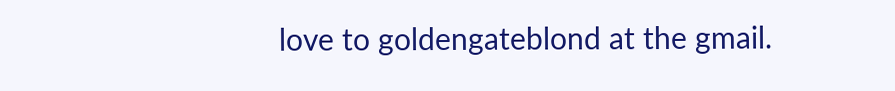love to goldengateblond at the gmail.